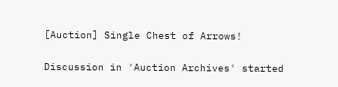[Auction] Single Chest of Arrows!

Discussion in 'Auction Archives' started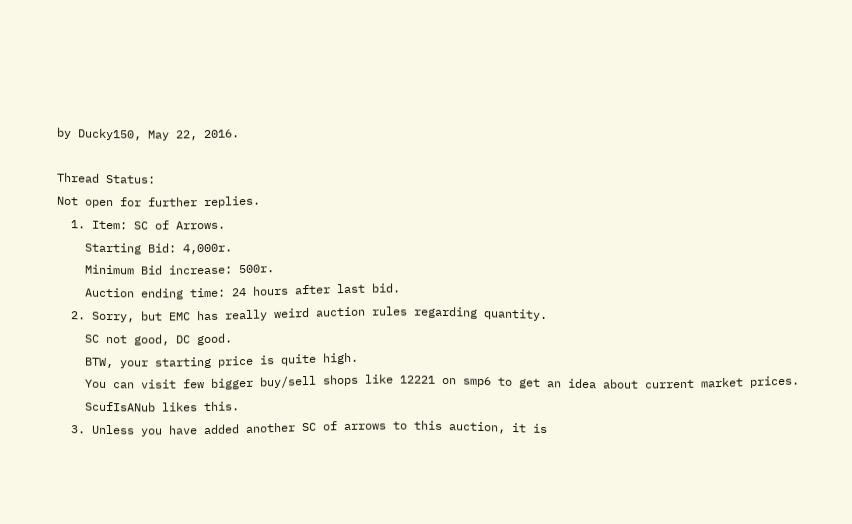by Ducky150, May 22, 2016.

Thread Status:
Not open for further replies.
  1. Item: SC of Arrows.
    Starting Bid: 4,000r.
    Minimum Bid increase: 500r.
    Auction ending time: 24 hours after last bid.
  2. Sorry, but EMC has really weird auction rules regarding quantity.
    SC not good, DC good.
    BTW, your starting price is quite high.
    You can visit few bigger buy/sell shops like 12221 on smp6 to get an idea about current market prices.
    ScufIsANub likes this.
  3. Unless you have added another SC of arrows to this auction, it is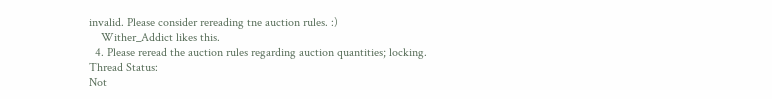invalid. Please consider rereading tne auction rules. :)
    Wither_Addict likes this.
  4. Please reread the auction rules regarding auction quantities; locking.
Thread Status:
Not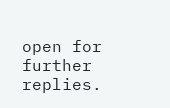open for further replies.